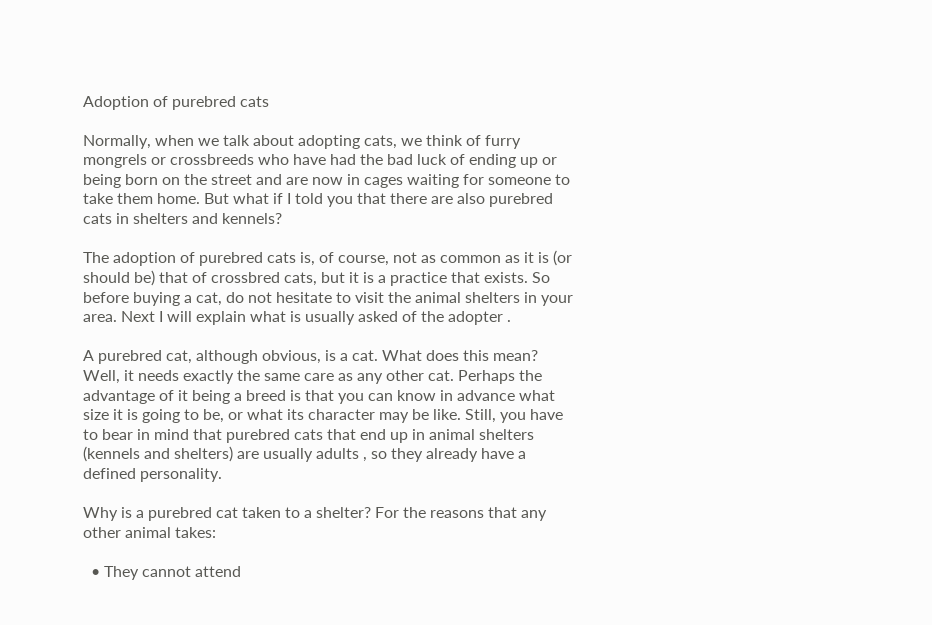Adoption of purebred cats

Normally, when we talk about adopting cats, we think of furry mongrels or crossbreeds who have had the bad luck of ending up or being born on the street and are now in cages waiting for someone to take them home. But what if I told you that there are also purebred cats in shelters and kennels?

The adoption of purebred cats is, of course, not as common as it is (or should be) that of crossbred cats, but it is a practice that exists. So before buying a cat, do not hesitate to visit the animal shelters in your area. Next I will explain what is usually asked of the adopter .

A purebred cat, although obvious, is a cat. What does this mean? Well, it needs exactly the same care as any other cat. Perhaps the advantage of it being a breed is that you can know in advance what size it is going to be, or what its character may be like. Still, you have to bear in mind that purebred cats that end up in animal shelters (kennels and shelters) are usually adults , so they already have a defined personality.

Why is a purebred cat taken to a shelter? For the reasons that any other animal takes:

  • They cannot attend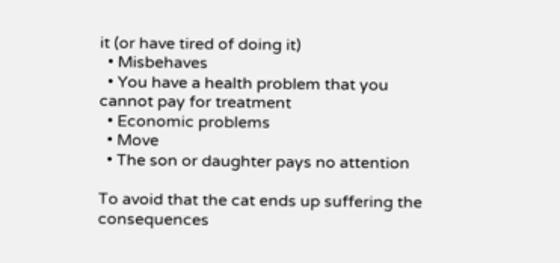it (or have tired of doing it)
  • Misbehaves
  • You have a health problem that you cannot pay for treatment
  • Economic problems
  • Move
  • The son or daughter pays no attention

To avoid that the cat ends up suffering the consequences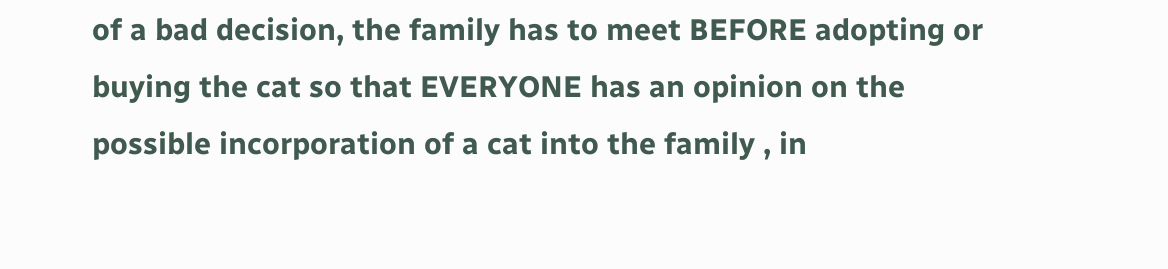of a bad decision, the family has to meet BEFORE adopting or buying the cat so that EVERYONE has an opinion on the possible incorporation of a cat into the family , in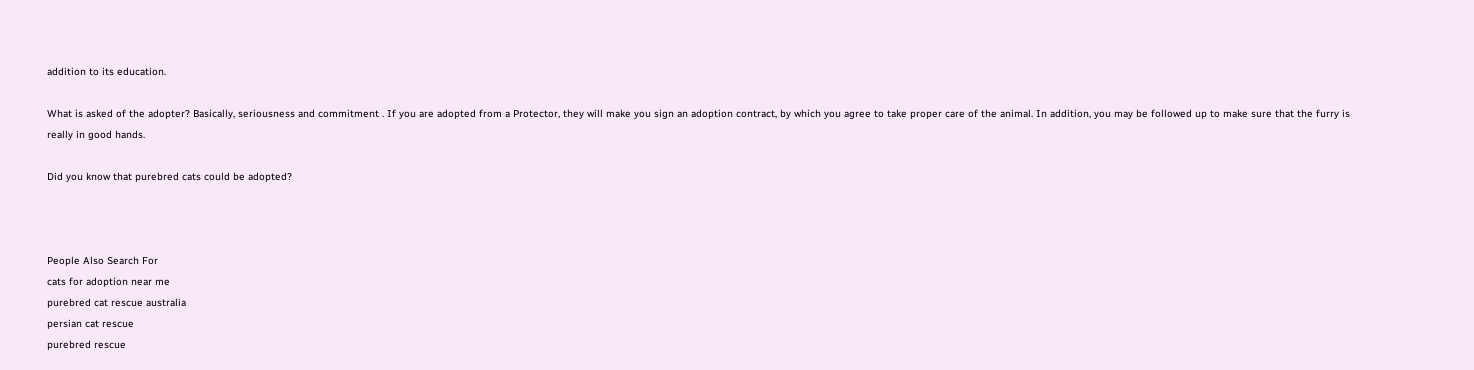addition to its education.

What is asked of the adopter? Basically, seriousness and commitment . If you are adopted from a Protector, they will make you sign an adoption contract, by which you agree to take proper care of the animal. In addition, you may be followed up to make sure that the furry is really in good hands.

Did you know that purebred cats could be adopted?



People Also Search For
cats for adoption near me
purebred cat rescue australia
persian cat rescue
purebred rescue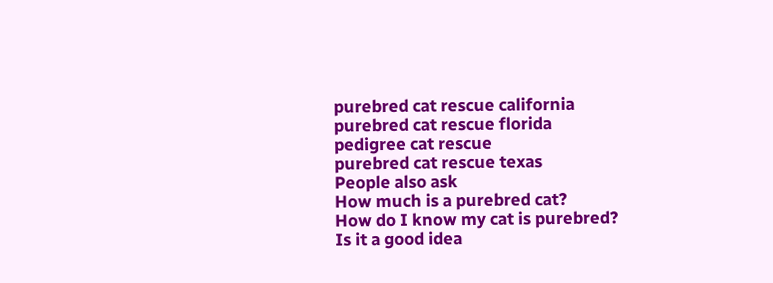purebred cat rescue california
purebred cat rescue florida
pedigree cat rescue
purebred cat rescue texas
People also ask
How much is a purebred cat?
How do I know my cat is purebred?
Is it a good idea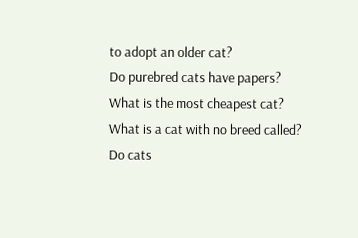to adopt an older cat?
Do purebred cats have papers?
What is the most cheapest cat?
What is a cat with no breed called?
Do cats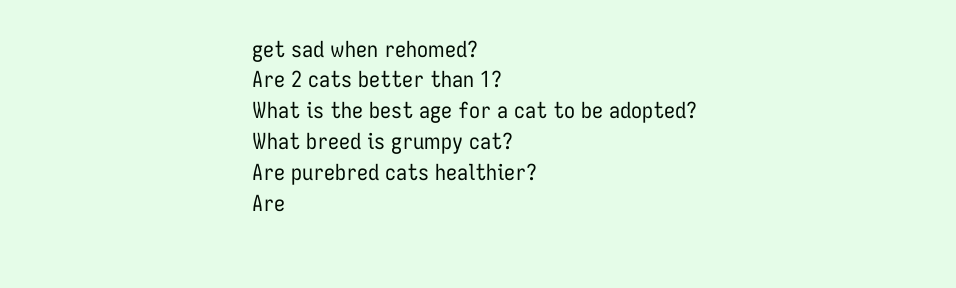get sad when rehomed?
Are 2 cats better than 1?
What is the best age for a cat to be adopted?
What breed is grumpy cat?
Are purebred cats healthier?
Are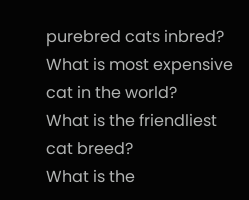purebred cats inbred?
What is most expensive cat in the world?
What is the friendliest cat breed?
What is the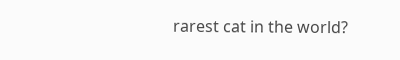rarest cat in the world?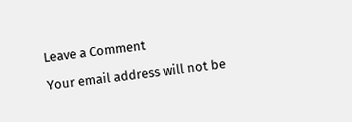Leave a Comment

Your email address will not be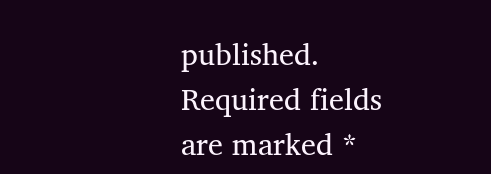published. Required fields are marked *